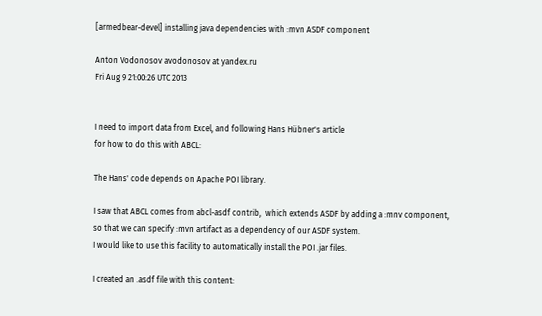[armedbear-devel] installing java dependencies with :mvn ASDF component

Anton Vodonosov avodonosov at yandex.ru
Fri Aug 9 21:00:26 UTC 2013


I need to import data from Excel, and following Hans Hübner's article
for how to do this with ABCL:

The Hans' code depends on Apache POI library.

I saw that ABCL comes from abcl-asdf contrib,  which extends ASDF by adding a :mnv component,
so that we can specify :mvn artifact as a dependency of our ASDF system.
I would like to use this facility to automatically install the POI .jar files.

I created an .asdf file with this content: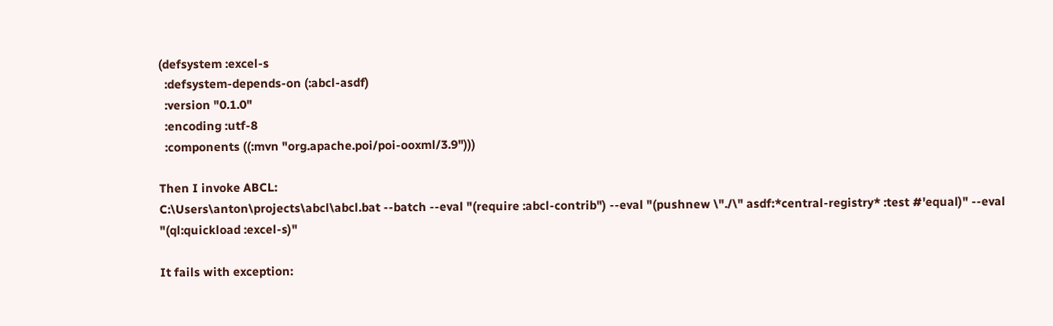(defsystem :excel-s
  :defsystem-depends-on (:abcl-asdf)
  :version "0.1.0"
  :encoding :utf-8
  :components ((:mvn "org.apache.poi/poi-ooxml/3.9")))

Then I invoke ABCL:
C:\Users\anton\projects\abcl\abcl.bat --batch --eval "(require :abcl-contrib") --eval "(pushnew \"./\" asdf:*central-registry* :test #'equal)" --eval "(ql:quickload :excel-s)"

It fails with exception: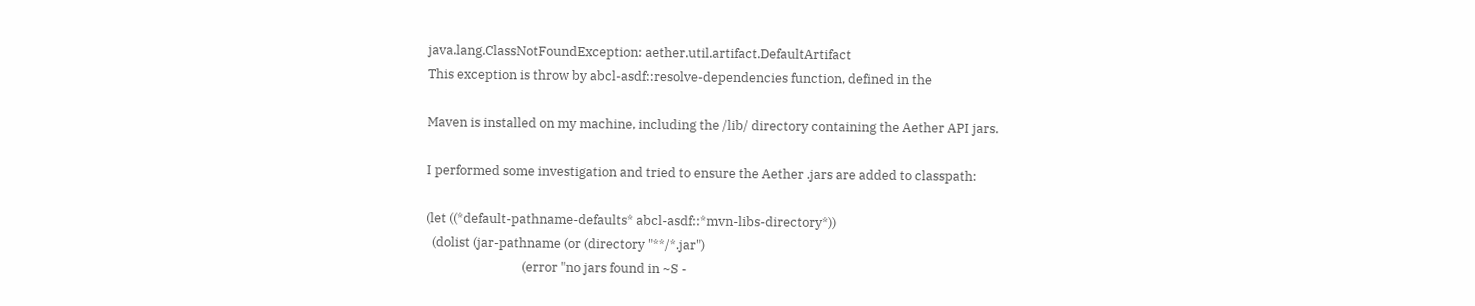java.lang.ClassNotFoundException: aether.util.artifact.DefaultArtifact
This exception is throw by abcl-asdf::resolve-dependencies function, defined in the

Maven is installed on my machine, including the /lib/ directory containing the Aether API jars.

I performed some investigation and tried to ensure the Aether .jars are added to classpath:

(let ((*default-pathname-defaults* abcl-asdf::*mvn-libs-directory*))
  (dolist (jar-pathname (or (directory "**/*.jar")
                                (error "no jars found in ~S -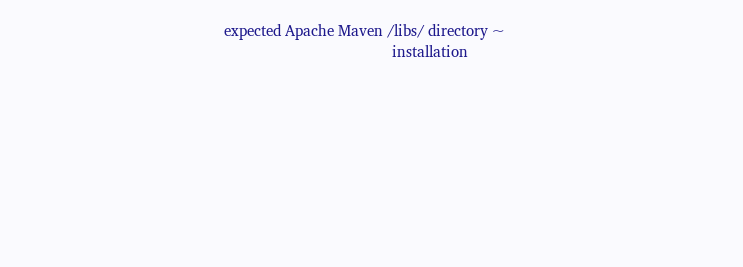expected Apache Maven /libs/ directory ~
                                          installation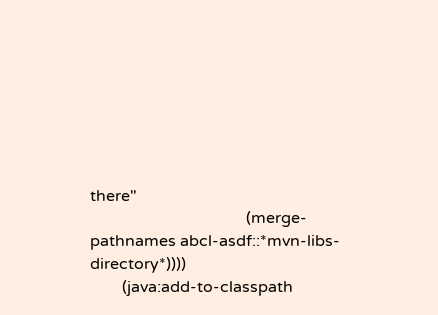there"
                                       (merge-pathnames abcl-asdf::*mvn-libs-directory*))))
        (java:add-to-classpath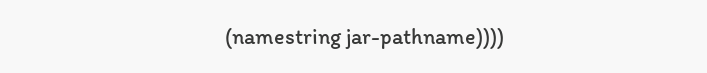(namestring jar-pathname))))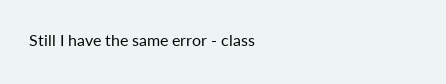Still I have the same error - class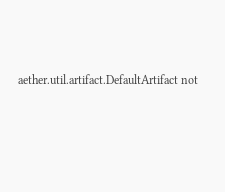aether.util.artifact.DefaultArtifact not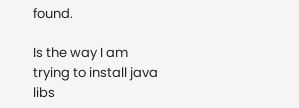found.

Is the way I am trying to install java libs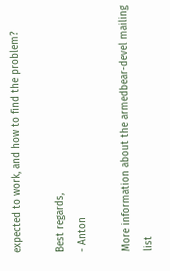expected to work, and how to find the problem?

Best regards,
- Anton

More information about the armedbear-devel mailing list